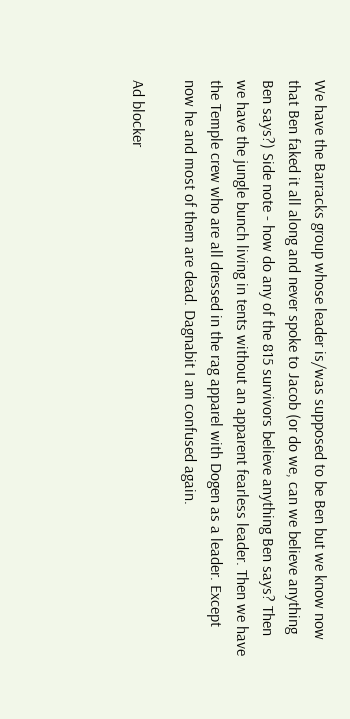We have the Barracks group whose leader is/was supposed to be Ben but we know now that Ben faked it all along and never spoke to Jacob (or do we, can we believe anything Ben says?) Side note - how do any of the 815 survivors believe anything Ben says? Then we have the jungle bunch living in tents without an apparent fearless leader. Then we have the Temple crew who are all dressed in the rag apparel with Dogen as a leader. Except now he and most of them are dead. Dagnabit I am confused again.

Ad blocker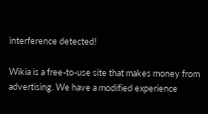interference detected!

Wikia is a free-to-use site that makes money from advertising. We have a modified experience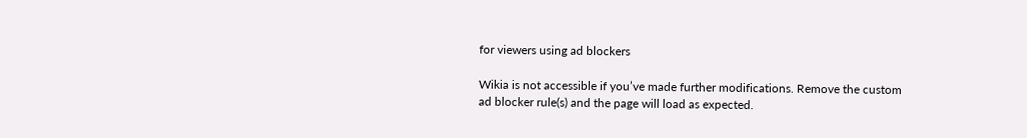for viewers using ad blockers

Wikia is not accessible if you’ve made further modifications. Remove the custom ad blocker rule(s) and the page will load as expected.